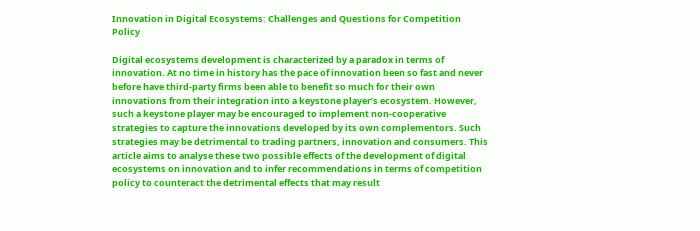Innovation in Digital Ecosystems: Challenges and Questions for Competition Policy

Digital ecosystems development is characterized by a paradox in terms of innovation. At no time in history has the pace of innovation been so fast and never before have third-party firms been able to benefit so much for their own innovations from their integration into a keystone player’s ecosystem. However, such a keystone player may be encouraged to implement non-cooperative strategies to capture the innovations developed by its own complementors. Such strategies may be detrimental to trading partners, innovation and consumers. This article aims to analyse these two possible effects of the development of digital ecosystems on innovation and to infer recommendations in terms of competition policy to counteract the detrimental effects that may result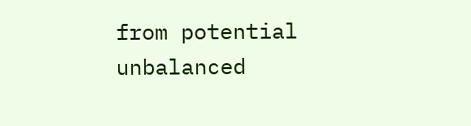from potential unbalanced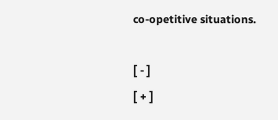co-opetitive situations.

[ - ]
[ + ]